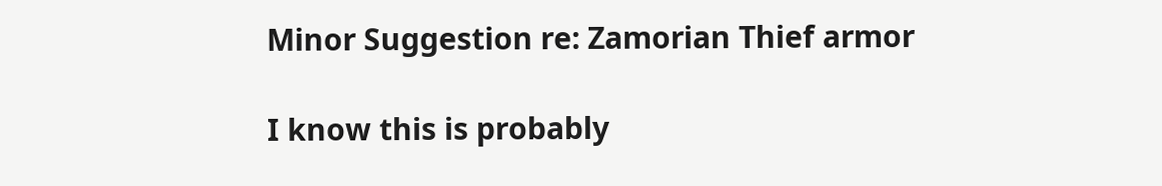Minor Suggestion re: Zamorian Thief armor

I know this is probably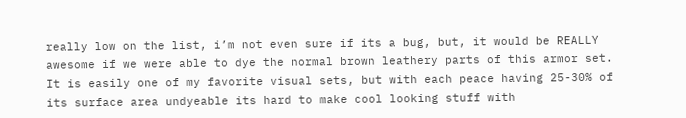really low on the list, i’m not even sure if its a bug, but, it would be REALLY awesome if we were able to dye the normal brown leathery parts of this armor set. It is easily one of my favorite visual sets, but with each peace having 25-30% of its surface area undyeable its hard to make cool looking stuff with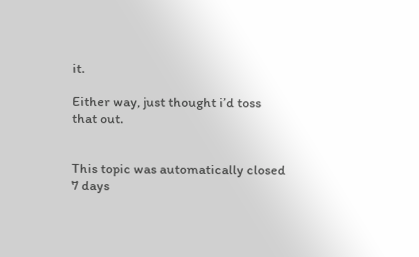it.

Either way, just thought i’d toss that out.


This topic was automatically closed 7 days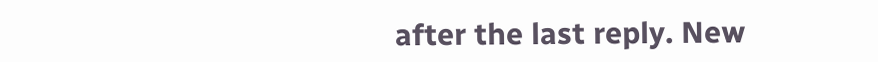after the last reply. New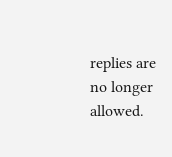replies are no longer allowed.